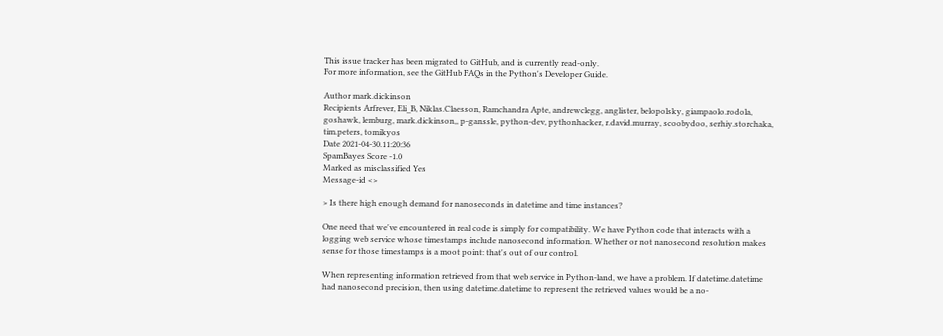This issue tracker has been migrated to GitHub, and is currently read-only.
For more information, see the GitHub FAQs in the Python's Developer Guide.

Author mark.dickinson
Recipients Arfrever, Eli_B, Niklas.Claesson, Ramchandra Apte, andrewclegg, anglister, belopolsky, giampaolo.rodola, goshawk, lemburg, mark.dickinson,, p-ganssle, python-dev, pythonhacker, r.david.murray, scoobydoo, serhiy.storchaka, tim.peters, tomikyos
Date 2021-04-30.11:20:36
SpamBayes Score -1.0
Marked as misclassified Yes
Message-id <>

> Is there high enough demand for nanoseconds in datetime and time instances?

One need that we've encountered in real code is simply for compatibility. We have Python code that interacts with a logging web service whose timestamps include nanosecond information. Whether or not nanosecond resolution makes sense for those timestamps is a moot point: that's out of our control.

When representing information retrieved from that web service in Python-land, we have a problem. If datetime.datetime had nanosecond precision, then using datetime.datetime to represent the retrieved values would be a no-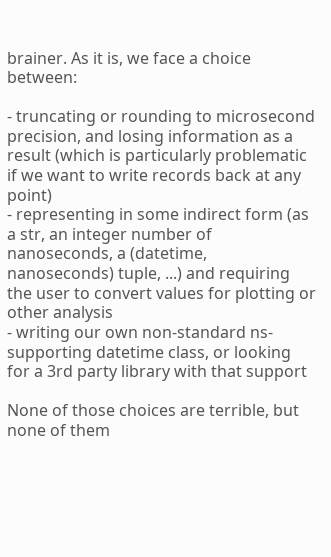brainer. As it is, we face a choice between:

- truncating or rounding to microsecond precision, and losing information as a result (which is particularly problematic if we want to write records back at any point)
- representing in some indirect form (as a str, an integer number of nanoseconds, a (datetime, nanoseconds) tuple, ...) and requiring the user to convert values for plotting or other analysis
- writing our own non-standard ns-supporting datetime class, or looking for a 3rd party library with that support

None of those choices are terrible, but none of them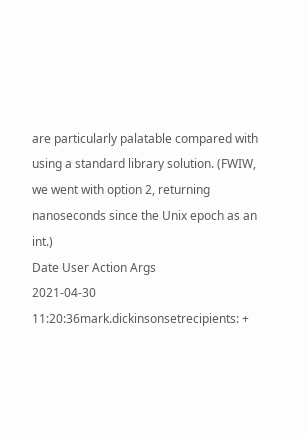are particularly palatable compared with using a standard library solution. (FWIW, we went with option 2, returning nanoseconds since the Unix epoch as an int.)
Date User Action Args
2021-04-30 11:20:36mark.dickinsonsetrecipients: +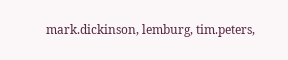mark.dickinson, lemburg, tim.peters,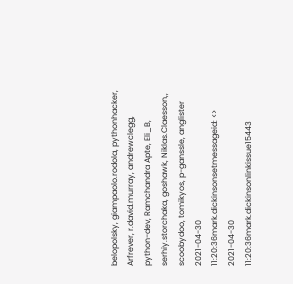belopolsky, giampaolo.rodola, pythonhacker, Arfrever, r.david.murray, andrewclegg, python-dev, Ramchandra Apte, Eli_B, serhiy.storchaka, goshawk, Niklas.Claesson,, scoobydoo, tomikyos, p-ganssle, anglister
2021-04-30 11:20:36mark.dickinsonsetmessageid: <>
2021-04-30 11:20:36mark.dickinsonlinkissue15443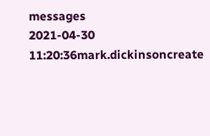messages
2021-04-30 11:20:36mark.dickinsoncreate